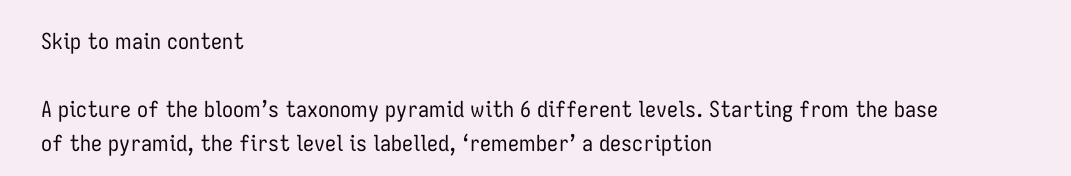Skip to main content

A picture of the bloom’s taxonomy pyramid with 6 different levels. Starting from the base of the pyramid, the first level is labelled, ‘remember’ a description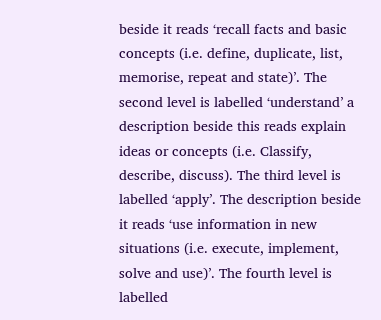beside it reads ‘recall facts and basic concepts (i.e. define, duplicate, list, memorise, repeat and state)’. The second level is labelled ‘understand’ a description beside this reads explain ideas or concepts (i.e. Classify, describe, discuss). The third level is labelled ‘apply’. The description beside it reads ‘use information in new situations (i.e. execute, implement, solve and use)’. The fourth level is labelled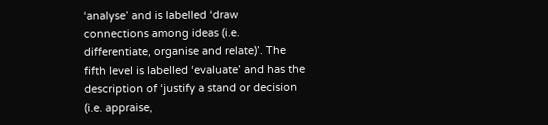‘analyse’ and is labelled ‘draw connections among ideas (i.e. differentiate, organise and relate)’. The fifth level is labelled ‘evaluate’ and has the description of ‘justify a stand or decision (i.e. appraise,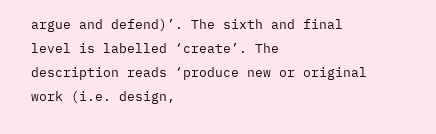argue and defend)’. The sixth and final level is labelled ‘create’. The description reads ‘produce new or original work (i.e. design,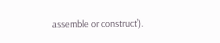assemble or construct’).